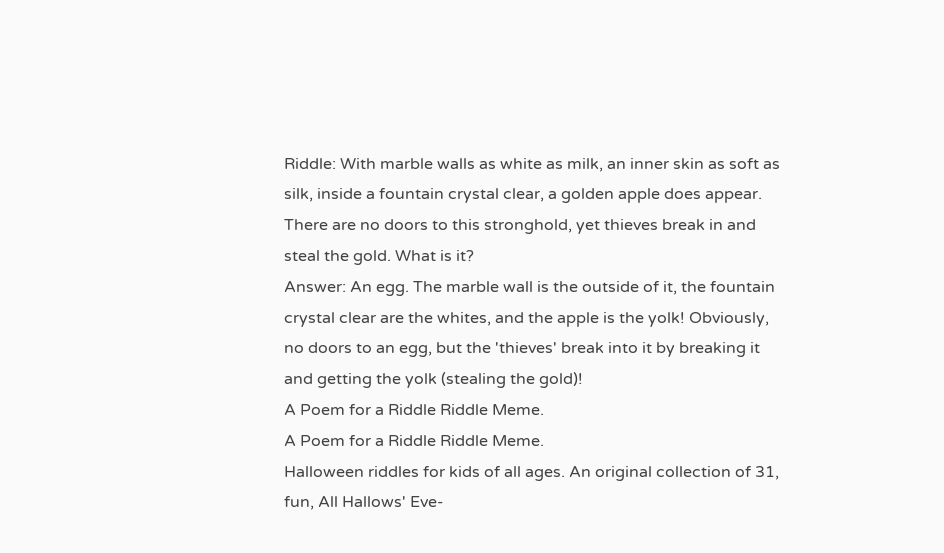Riddle: With marble walls as white as milk, an inner skin as soft as silk, inside a fountain crystal clear, a golden apple does appear. There are no doors to this stronghold, yet thieves break in and steal the gold. What is it?
Answer: An egg. The marble wall is the outside of it, the fountain crystal clear are the whites, and the apple is the yolk! Obviously, no doors to an egg, but the 'thieves' break into it by breaking it and getting the yolk (stealing the gold)!
A Poem for a Riddle Riddle Meme.
A Poem for a Riddle Riddle Meme.
Halloween riddles for kids of all ages. An original collection of 31, fun, All Hallows' Eve-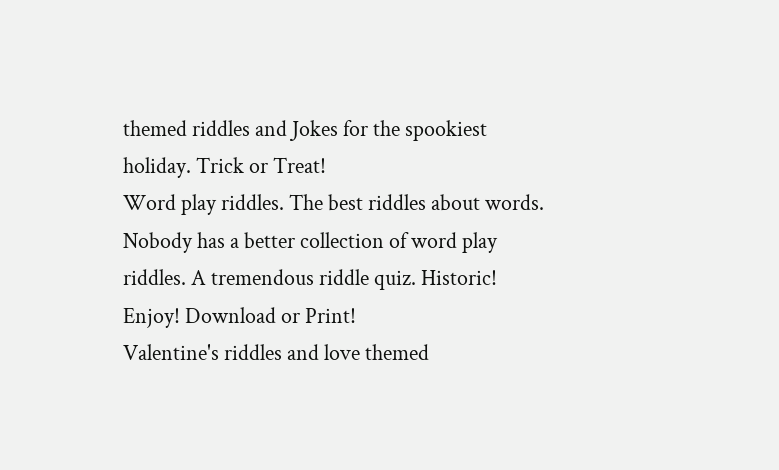themed riddles and Jokes for the spookiest holiday. Trick or Treat!
Word play riddles. The best riddles about words. Nobody has a better collection of word play riddles. A tremendous riddle quiz. Historic! Enjoy! Download or Print!
Valentine's riddles and love themed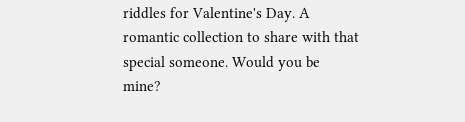riddles for Valentine's Day. A romantic collection to share with that special someone. Would you be mine?